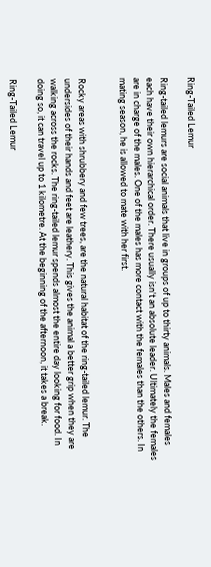Ring-Tailed Lemur

Ring-tailed lemurs are social animals that live in groups of up to thirty animals. Males and females each have their own hierarchical order. There usually isn't an absolute leader. Ultimately the females are in charge of the males. One of the males has more contact with the females than the others. In mating season, he is allowed to mate with her first.


Rocky areas with shrubbery and few trees, are the natural habitat of the ring-tailed lemur. The undersides of their hands and feet are leathery. This gives the animal a better grip when they are walking across the rocks. The ring-tailed lemur spends almost the entire day looking for food. In doing so, it can travel up to 1 kilometre. At the beginning of the afternoon, it takes a break.

Ring-Tailed Lemur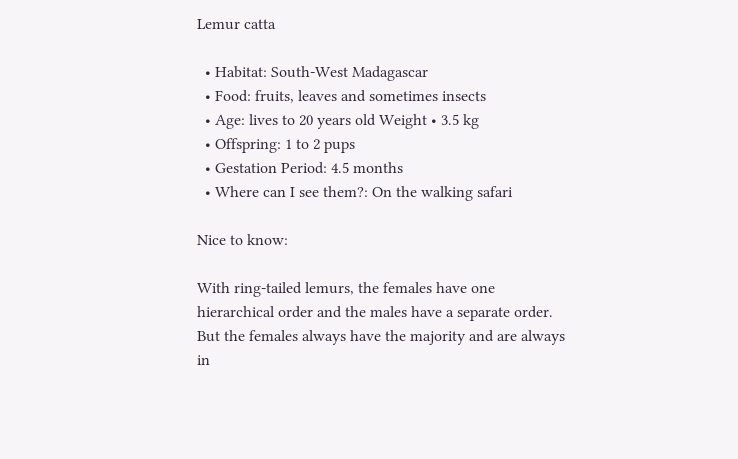Lemur catta

  • Habitat: South-West Madagascar
  • Food: fruits, leaves and sometimes insects
  • Age: lives to 20 years old Weight • 3.5 kg
  • Offspring: 1 to 2 pups
  • Gestation Period: 4.5 months
  • Where can I see them?: On the walking safari

Nice to know:

With ring-tailed lemurs, the females have one hierarchical order and the males have a separate order. But the females always have the majority and are always in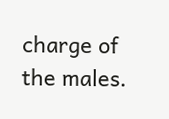charge of the males.